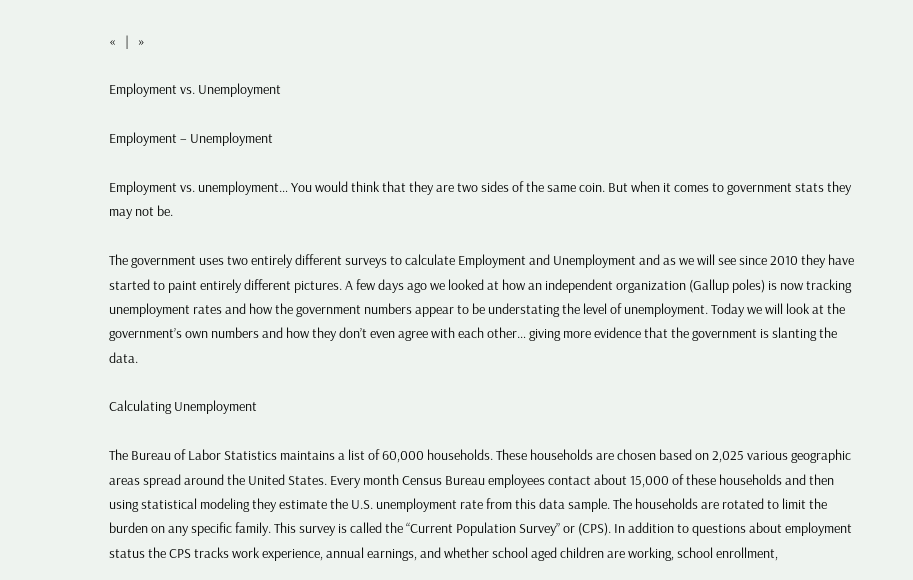«   |   »

Employment vs. Unemployment

Employment – Unemployment

Employment vs. unemployment… You would think that they are two sides of the same coin. But when it comes to government stats they may not be.

The government uses two entirely different surveys to calculate Employment and Unemployment and as we will see since 2010 they have started to paint entirely different pictures. A few days ago we looked at how an independent organization (Gallup poles) is now tracking unemployment rates and how the government numbers appear to be understating the level of unemployment. Today we will look at the government’s own numbers and how they don’t even agree with each other… giving more evidence that the government is slanting the data.

Calculating Unemployment

The Bureau of Labor Statistics maintains a list of 60,000 households. These households are chosen based on 2,025 various geographic areas spread around the United States. Every month Census Bureau employees contact about 15,000 of these households and then using statistical modeling they estimate the U.S. unemployment rate from this data sample. The households are rotated to limit the burden on any specific family. This survey is called the “Current Population Survey” or (CPS). In addition to questions about employment status the CPS tracks work experience, annual earnings, and whether school aged children are working, school enrollment,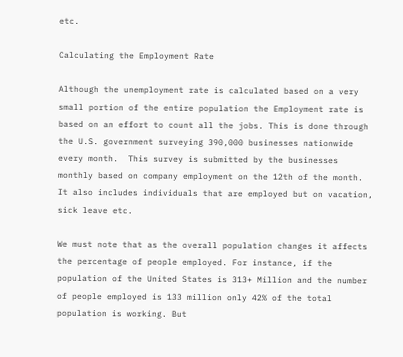etc.

Calculating the Employment Rate

Although the unemployment rate is calculated based on a very small portion of the entire population the Employment rate is based on an effort to count all the jobs. This is done through the U.S. government surveying 390,000 businesses nationwide every month.  This survey is submitted by the businesses monthly based on company employment on the 12th of the month. It also includes individuals that are employed but on vacation, sick leave etc.

We must note that as the overall population changes it affects the percentage of people employed. For instance, if the population of the United States is 313+ Million and the number of people employed is 133 million only 42% of the total population is working. But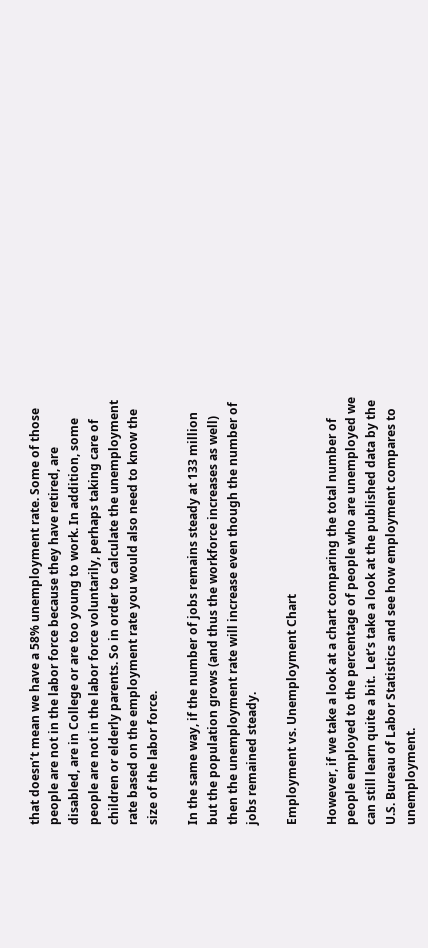that doesn’t mean we have a 58% unemployment rate. Some of those people are not in the labor force because they have retired, are disabled, are in College or are too young to work. In addition, some people are not in the labor force voluntarily, perhaps taking care of children or elderly parents. So in order to calculate the unemployment rate based on the employment rate you would also need to know the size of the labor force.

In the same way, if the number of jobs remains steady at 133 million but the population grows (and thus the workforce increases as well) then the unemployment rate will increase even though the number of jobs remained steady.

Employment vs. Unemployment Chart

However, if we take a look at a chart comparing the total number of people employed to the percentage of people who are unemployed we can still learn quite a bit.  Let’s take a look at the published data by the U.S. Bureau of Labor Statistics and see how employment compares to unemployment.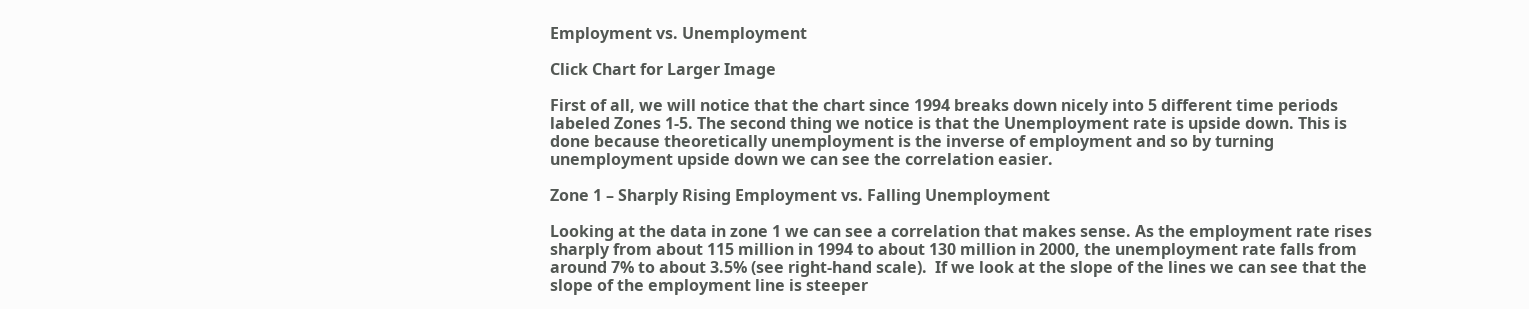Employment vs. Unemployment

Click Chart for Larger Image

First of all, we will notice that the chart since 1994 breaks down nicely into 5 different time periods labeled Zones 1-5. The second thing we notice is that the Unemployment rate is upside down. This is done because theoretically unemployment is the inverse of employment and so by turning unemployment upside down we can see the correlation easier.

Zone 1 – Sharply Rising Employment vs. Falling Unemployment

Looking at the data in zone 1 we can see a correlation that makes sense. As the employment rate rises sharply from about 115 million in 1994 to about 130 million in 2000, the unemployment rate falls from around 7% to about 3.5% (see right-hand scale).  If we look at the slope of the lines we can see that the slope of the employment line is steeper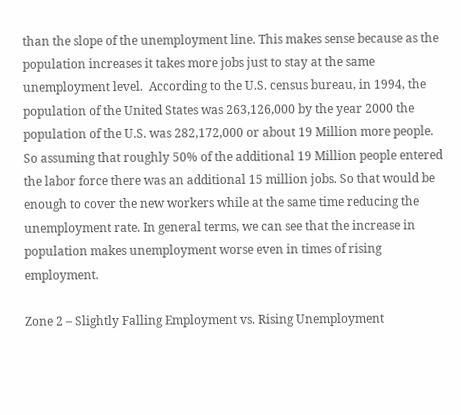than the slope of the unemployment line. This makes sense because as the population increases it takes more jobs just to stay at the same unemployment level.  According to the U.S. census bureau, in 1994, the population of the United States was 263,126,000 by the year 2000 the population of the U.S. was 282,172,000 or about 19 Million more people.  So assuming that roughly 50% of the additional 19 Million people entered the labor force there was an additional 15 million jobs. So that would be enough to cover the new workers while at the same time reducing the unemployment rate. In general terms, we can see that the increase in population makes unemployment worse even in times of rising employment.

Zone 2 – Slightly Falling Employment vs. Rising Unemployment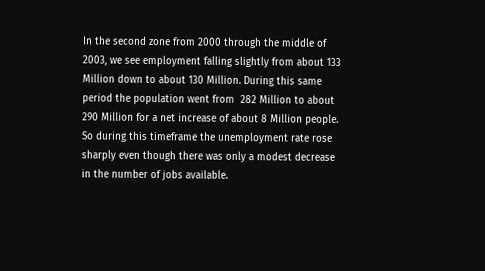In the second zone from 2000 through the middle of 2003, we see employment falling slightly from about 133 Million down to about 130 Million. During this same period the population went from  282 Million to about 290 Million for a net increase of about 8 Million people. So during this timeframe the unemployment rate rose sharply even though there was only a modest decrease in the number of jobs available.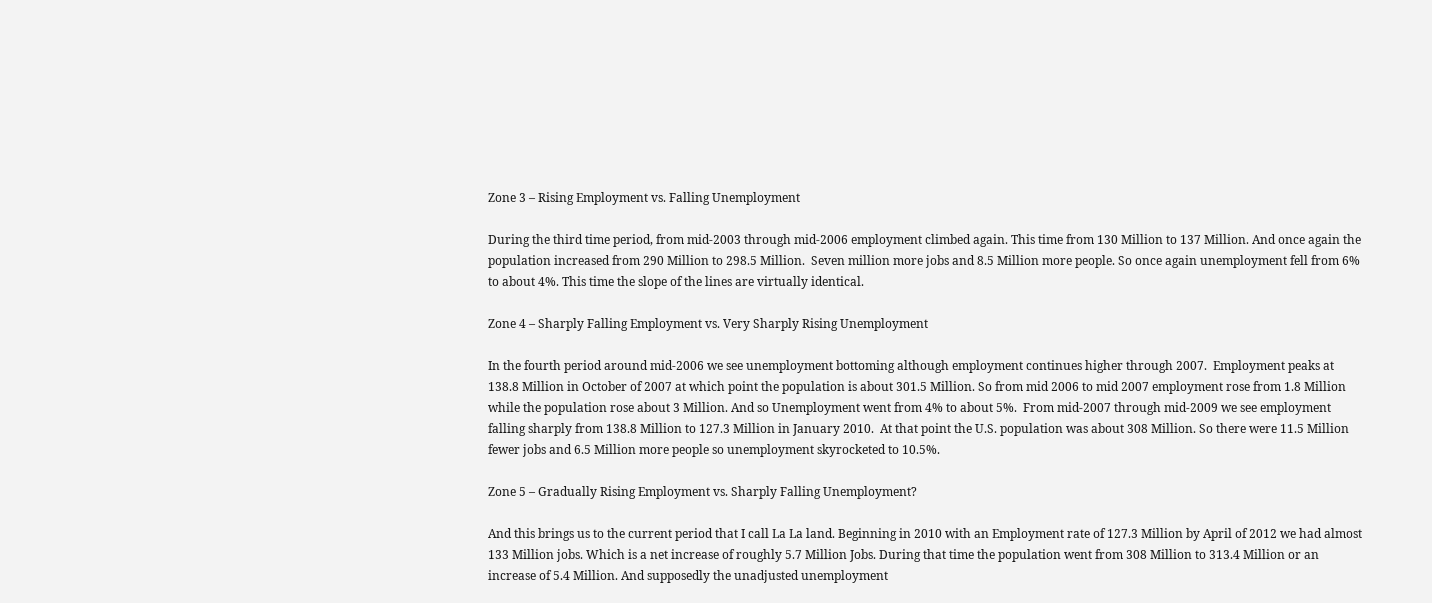Zone 3 – Rising Employment vs. Falling Unemployment

During the third time period, from mid-2003 through mid-2006 employment climbed again. This time from 130 Million to 137 Million. And once again the population increased from 290 Million to 298.5 Million.  Seven million more jobs and 8.5 Million more people. So once again unemployment fell from 6% to about 4%. This time the slope of the lines are virtually identical.

Zone 4 – Sharply Falling Employment vs. Very Sharply Rising Unemployment

In the fourth period around mid-2006 we see unemployment bottoming although employment continues higher through 2007.  Employment peaks at 138.8 Million in October of 2007 at which point the population is about 301.5 Million. So from mid 2006 to mid 2007 employment rose from 1.8 Million while the population rose about 3 Million. And so Unemployment went from 4% to about 5%.  From mid-2007 through mid-2009 we see employment falling sharply from 138.8 Million to 127.3 Million in January 2010.  At that point the U.S. population was about 308 Million. So there were 11.5 Million fewer jobs and 6.5 Million more people so unemployment skyrocketed to 10.5%.

Zone 5 – Gradually Rising Employment vs. Sharply Falling Unemployment?

And this brings us to the current period that I call La La land. Beginning in 2010 with an Employment rate of 127.3 Million by April of 2012 we had almost 133 Million jobs. Which is a net increase of roughly 5.7 Million Jobs. During that time the population went from 308 Million to 313.4 Million or an increase of 5.4 Million. And supposedly the unadjusted unemployment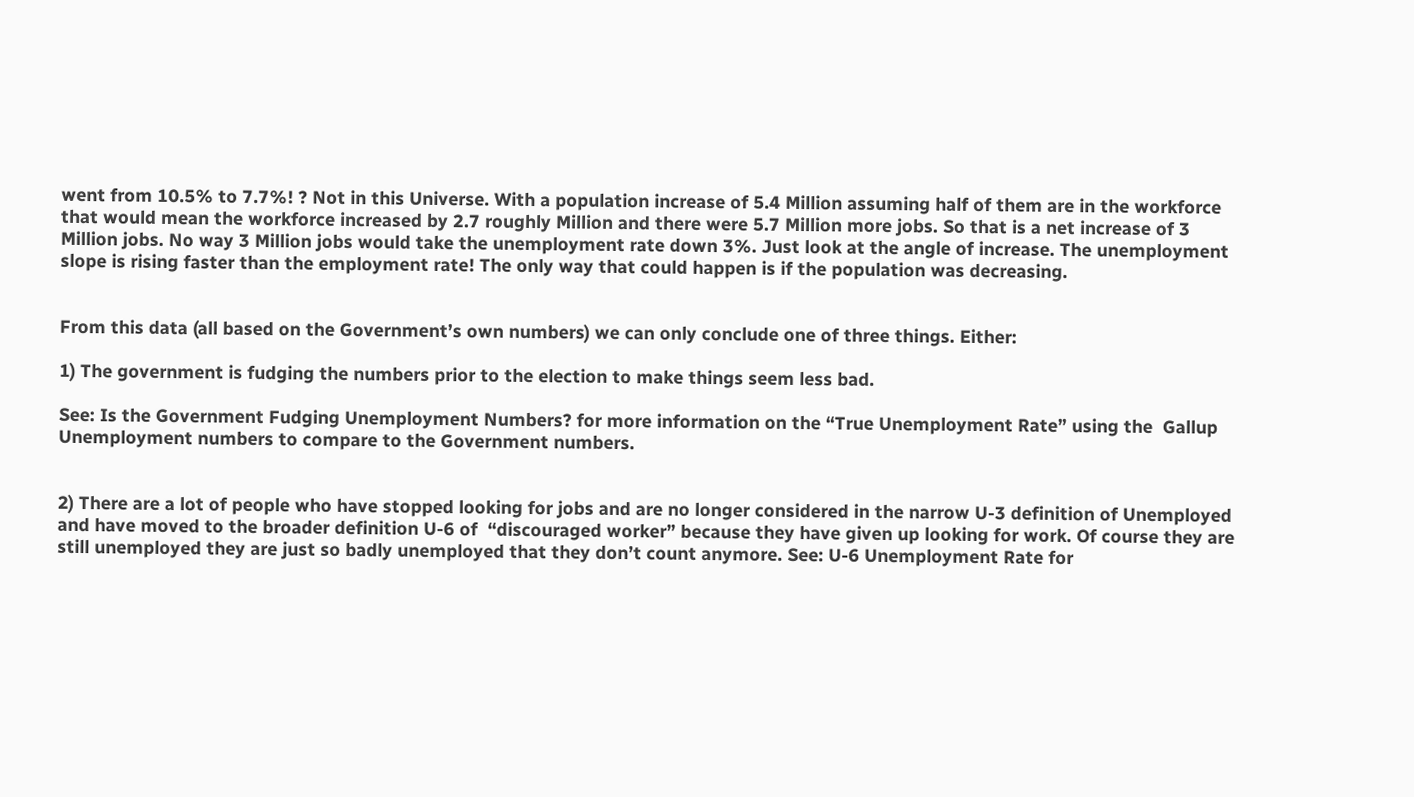went from 10.5% to 7.7%! ? Not in this Universe. With a population increase of 5.4 Million assuming half of them are in the workforce that would mean the workforce increased by 2.7 roughly Million and there were 5.7 Million more jobs. So that is a net increase of 3 Million jobs. No way 3 Million jobs would take the unemployment rate down 3%. Just look at the angle of increase. The unemployment slope is rising faster than the employment rate! The only way that could happen is if the population was decreasing.


From this data (all based on the Government’s own numbers) we can only conclude one of three things. Either:

1) The government is fudging the numbers prior to the election to make things seem less bad.

See: Is the Government Fudging Unemployment Numbers? for more information on the “True Unemployment Rate” using the  Gallup Unemployment numbers to compare to the Government numbers.


2) There are a lot of people who have stopped looking for jobs and are no longer considered in the narrow U-3 definition of Unemployed and have moved to the broader definition U-6 of  “discouraged worker” because they have given up looking for work. Of course they are still unemployed they are just so badly unemployed that they don’t count anymore. See: U-6 Unemployment Rate for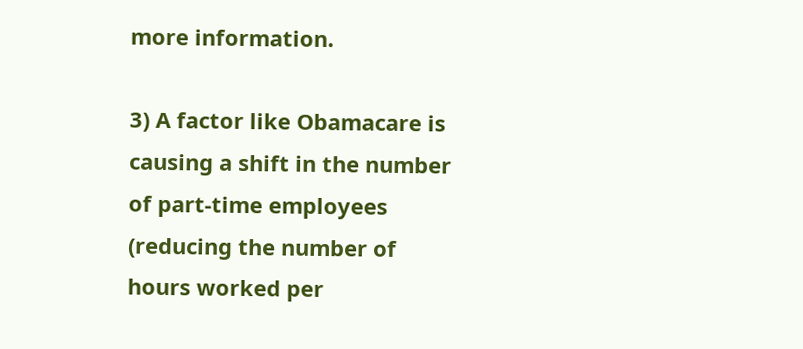more information.

3) A factor like Obamacare is causing a shift in the number of part-time employees (reducing the number of hours worked per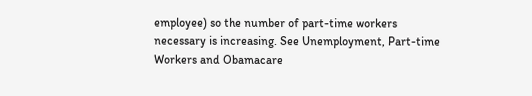employee) so the number of part-time workers necessary is increasing. See Unemployment, Part-time Workers and Obamacare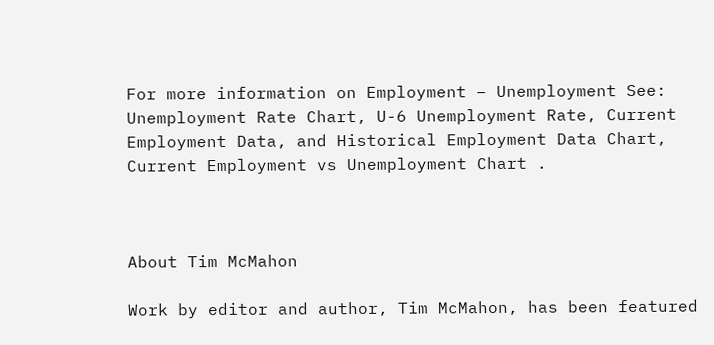For more information on Employment – Unemployment See: Unemployment Rate Chart, U-6 Unemployment Rate, Current Employment Data, and Historical Employment Data Chart, Current Employment vs Unemployment Chart .



About Tim McMahon

Work by editor and author, Tim McMahon, has been featured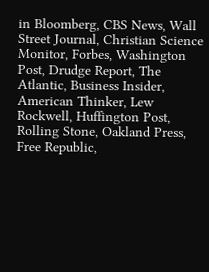in Bloomberg, CBS News, Wall Street Journal, Christian Science Monitor, Forbes, Washington Post, Drudge Report, The Atlantic, Business Insider, American Thinker, Lew Rockwell, Huffington Post, Rolling Stone, Oakland Press, Free Republic,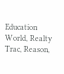Education World, Realty Trac, Reason,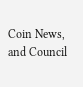Coin News, and Council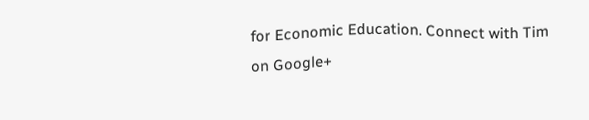for Economic Education. Connect with Tim on Google+